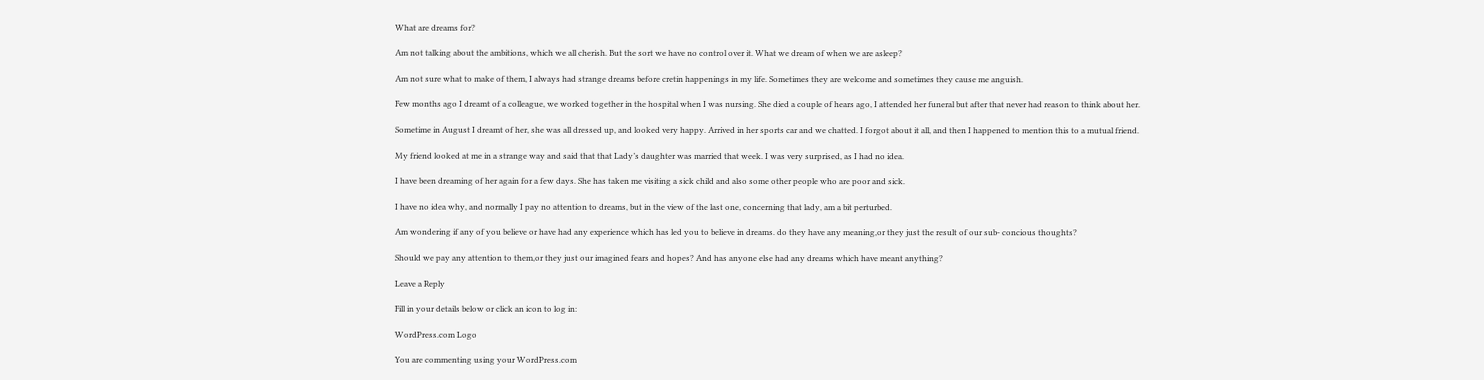What are dreams for?

Am not talking about the ambitions, which we all cherish. But the sort we have no control over it. What we dream of when we are asleep?

Am not sure what to make of them, I always had strange dreams before cretin happenings in my life. Sometimes they are welcome and sometimes they cause me anguish.

Few months ago I dreamt of a colleague, we worked together in the hospital when I was nursing. She died a couple of hears ago, I attended her funeral but after that never had reason to think about her.

Sometime in August I dreamt of her, she was all dressed up, and looked very happy. Arrived in her sports car and we chatted. I forgot about it all, and then I happened to mention this to a mutual friend.

My friend looked at me in a strange way and said that that Lady’s daughter was married that week. I was very surprised, as I had no idea.

I have been dreaming of her again for a few days. She has taken me visiting a sick child and also some other people who are poor and sick.

I have no idea why, and normally I pay no attention to dreams, but in the view of the last one, concerning that lady, am a bit perturbed.

Am wondering if any of you believe or have had any experience which has led you to believe in dreams. do they have any meaning,or they just the result of our sub- concious thoughts?

Should we pay any attention to them,or they just our imagined fears and hopes? And has anyone else had any dreams which have meant anything?

Leave a Reply

Fill in your details below or click an icon to log in:

WordPress.com Logo

You are commenting using your WordPress.com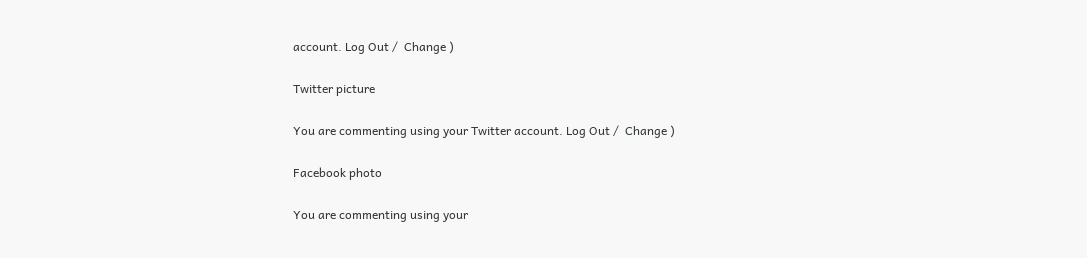account. Log Out /  Change )

Twitter picture

You are commenting using your Twitter account. Log Out /  Change )

Facebook photo

You are commenting using your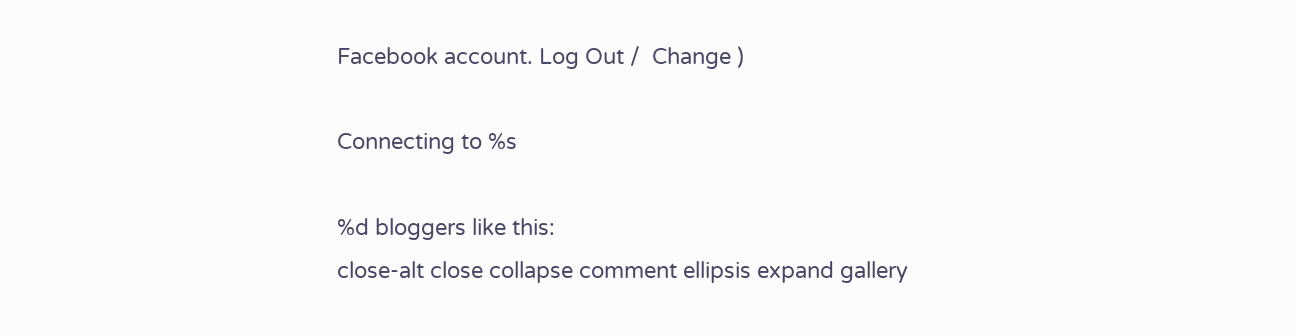Facebook account. Log Out /  Change )

Connecting to %s

%d bloggers like this:
close-alt close collapse comment ellipsis expand gallery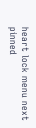heart lock menu next pinned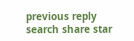previous reply search share star